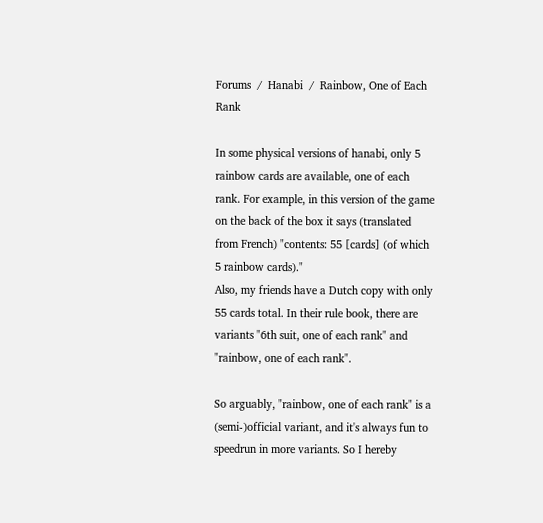Forums  /  Hanabi  /  Rainbow, One of Each Rank

In some physical versions of hanabi, only 5 rainbow cards are available, one of each rank. For example, in this version of the game
on the back of the box it says (translated from French) "contents: 55 [cards] (of which 5 rainbow cards)."
Also, my friends have a Dutch copy with only 55 cards total. In their rule book, there are variants "6th suit, one of each rank" and "rainbow, one of each rank".

So arguably, "rainbow, one of each rank" is a (semi-)official variant, and it's always fun to speedrun in more variants. So I hereby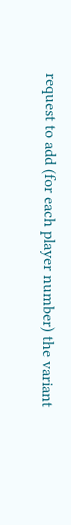request to add (for each player number) the variant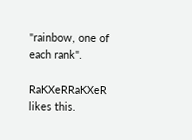"rainbow, one of each rank".

RaKXeRRaKXeR likes this.